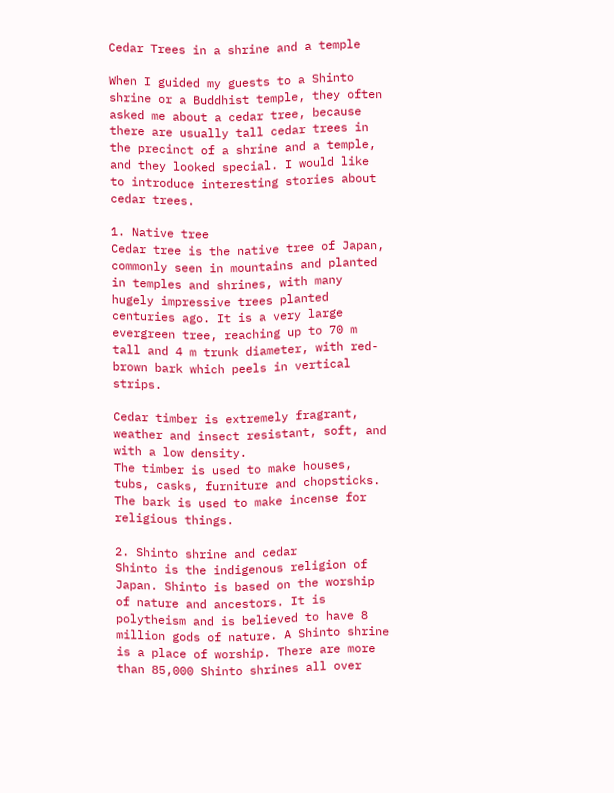Cedar Trees in a shrine and a temple

When I guided my guests to a Shinto shrine or a Buddhist temple, they often asked me about a cedar tree, because there are usually tall cedar trees in the precinct of a shrine and a temple, and they looked special. I would like to introduce interesting stories about cedar trees.

1. Native tree
Cedar tree is the native tree of Japan, commonly seen in mountains and planted in temples and shrines, with many hugely impressive trees planted centuries ago. It is a very large evergreen tree, reaching up to 70 m tall and 4 m trunk diameter, with red-brown bark which peels in vertical strips.

Cedar timber is extremely fragrant, weather and insect resistant, soft, and with a low density.
The timber is used to make houses, tubs, casks, furniture and chopsticks. The bark is used to make incense for religious things.

2. Shinto shrine and cedar
Shinto is the indigenous religion of Japan. Shinto is based on the worship of nature and ancestors. It is polytheism and is believed to have 8 million gods of nature. A Shinto shrine is a place of worship. There are more than 85,000 Shinto shrines all over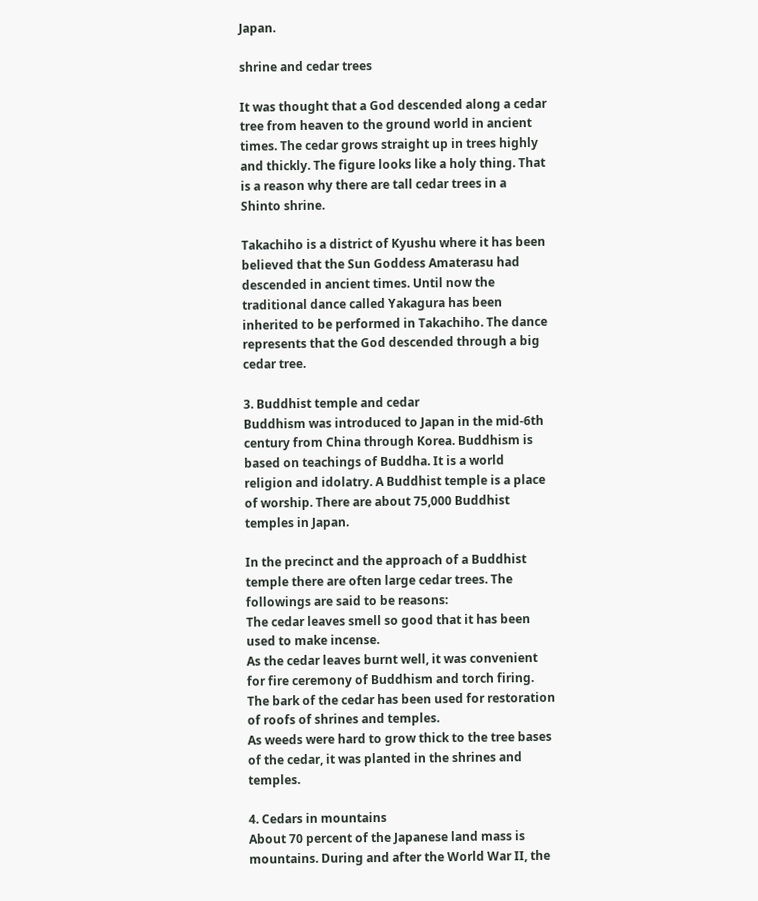Japan.

shrine and cedar trees

It was thought that a God descended along a cedar tree from heaven to the ground world in ancient times. The cedar grows straight up in trees highly and thickly. The figure looks like a holy thing. That is a reason why there are tall cedar trees in a Shinto shrine.

Takachiho is a district of Kyushu where it has been believed that the Sun Goddess Amaterasu had descended in ancient times. Until now the traditional dance called Yakagura has been inherited to be performed in Takachiho. The dance represents that the God descended through a big cedar tree.

3. Buddhist temple and cedar
Buddhism was introduced to Japan in the mid-6th century from China through Korea. Buddhism is based on teachings of Buddha. It is a world religion and idolatry. A Buddhist temple is a place of worship. There are about 75,000 Buddhist temples in Japan.

In the precinct and the approach of a Buddhist temple there are often large cedar trees. The followings are said to be reasons:
The cedar leaves smell so good that it has been used to make incense.
As the cedar leaves burnt well, it was convenient for fire ceremony of Buddhism and torch firing.
The bark of the cedar has been used for restoration of roofs of shrines and temples.
As weeds were hard to grow thick to the tree bases of the cedar, it was planted in the shrines and temples.

4. Cedars in mountains
About 70 percent of the Japanese land mass is mountains. During and after the World War II, the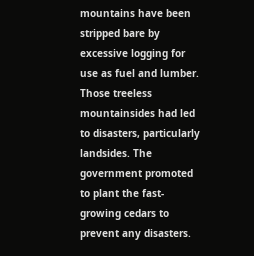mountains have been stripped bare by excessive logging for use as fuel and lumber. Those treeless mountainsides had led to disasters, particularly landsides. The government promoted to plant the fast-growing cedars to prevent any disasters.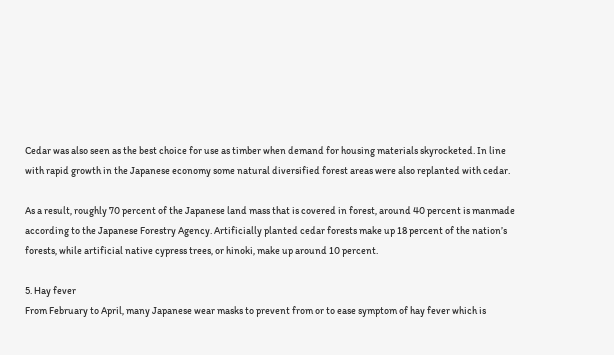Cedar was also seen as the best choice for use as timber when demand for housing materials skyrocketed. In line with rapid growth in the Japanese economy some natural diversified forest areas were also replanted with cedar.

As a result, roughly 70 percent of the Japanese land mass that is covered in forest, around 40 percent is manmade according to the Japanese Forestry Agency. Artificially planted cedar forests make up 18 percent of the nation’s forests, while artificial native cypress trees, or hinoki, make up around 10 percent.

5. Hay fever
From February to April, many Japanese wear masks to prevent from or to ease symptom of hay fever which is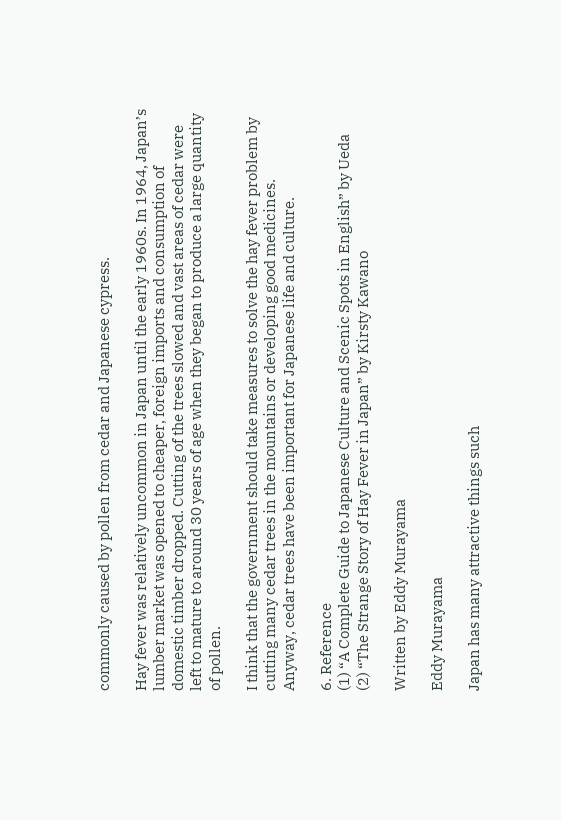commonly caused by pollen from cedar and Japanese cypress.

Hay fever was relatively uncommon in Japan until the early 1960s. In 1964, Japan’s lumber market was opened to cheaper, foreign imports and consumption of domestic timber dropped. Cutting of the trees slowed and vast areas of cedar were left to mature to around 30 years of age when they began to produce a large quantity of pollen.

I think that the government should take measures to solve the hay fever problem by cutting many cedar trees in the mountains or developing good medicines.
Anyway, cedar trees have been important for Japanese life and culture.

6. Reference
(1) “A Complete Guide to Japanese Culture and Scenic Spots in English” by Ueda
(2) “The Strange Story of Hay Fever in Japan” by Kirsty Kawano

Written by Eddy Murayama

Eddy Murayama

Japan has many attractive things such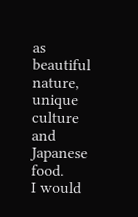as beautiful nature, unique culture and Japanese food.
I would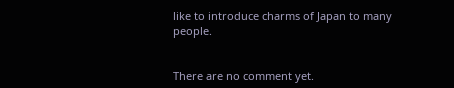like to introduce charms of Japan to many people.


There are no comment yet.